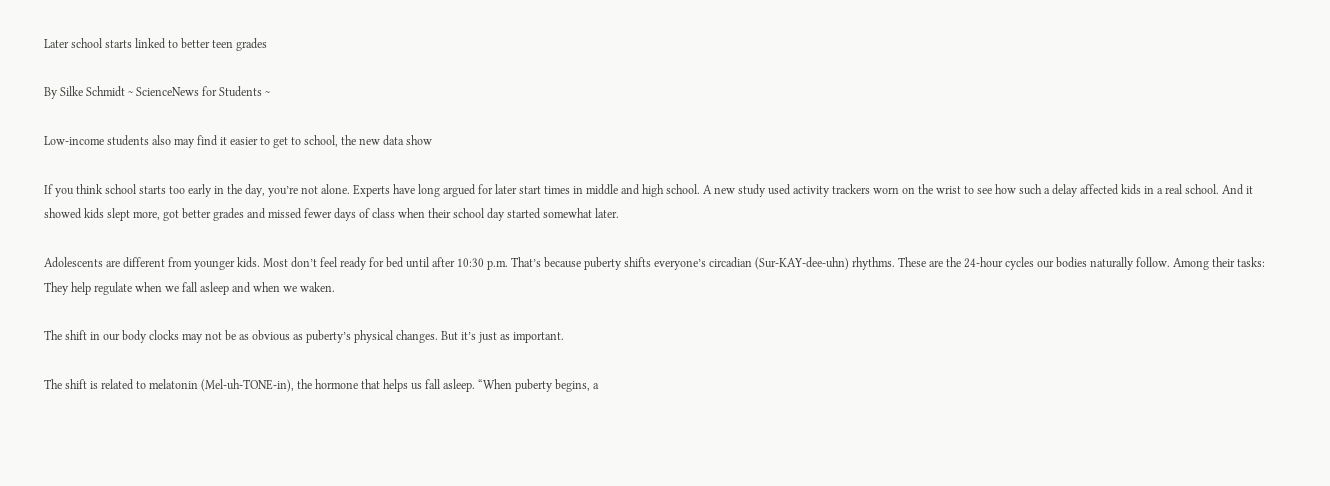Later school starts linked to better teen grades

By Silke Schmidt ~ ScienceNews for Students ~

Low-income students also may find it easier to get to school, the new data show

If you think school starts too early in the day, you’re not alone. Experts have long argued for later start times in middle and high school. A new study used activity trackers worn on the wrist to see how such a delay affected kids in a real school. And it showed kids slept more, got better grades and missed fewer days of class when their school day started somewhat later.

Adolescents are different from younger kids. Most don’t feel ready for bed until after 10:30 p.m. That’s because puberty shifts everyone’s circadian (Sur-KAY-dee-uhn) rhythms. These are the 24-hour cycles our bodies naturally follow. Among their tasks: They help regulate when we fall asleep and when we waken.

The shift in our body clocks may not be as obvious as puberty’s physical changes. But it’s just as important.

The shift is related to melatonin (Mel-uh-TONE-in), the hormone that helps us fall asleep. “When puberty begins, a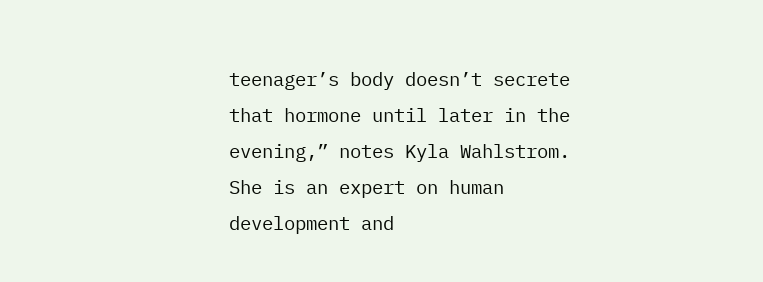teenager’s body doesn’t secrete that hormone until later in the evening,” notes Kyla Wahlstrom. She is an expert on human development and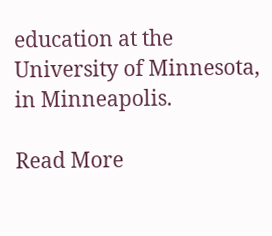education at the University of Minnesota, in Minneapolis.

Read More